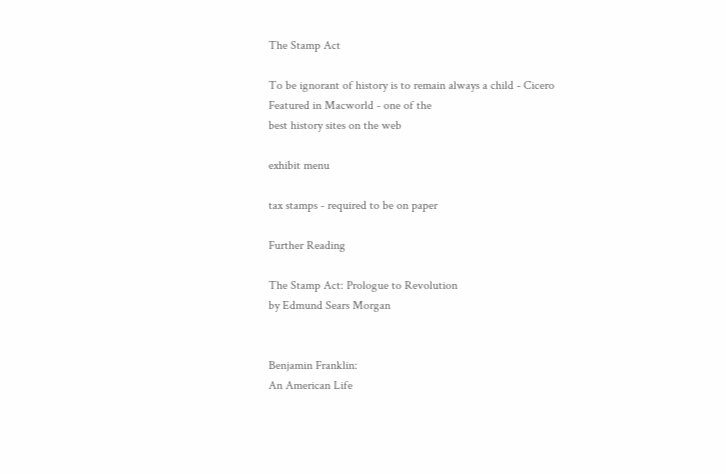The Stamp Act

To be ignorant of history is to remain always a child - Cicero
Featured in Macworld - one of the
best history sites on the web

exhibit menu

tax stamps - required to be on paper

Further Reading

The Stamp Act: Prologue to Revolution
by Edmund Sears Morgan


Benjamin Franklin:
An American Life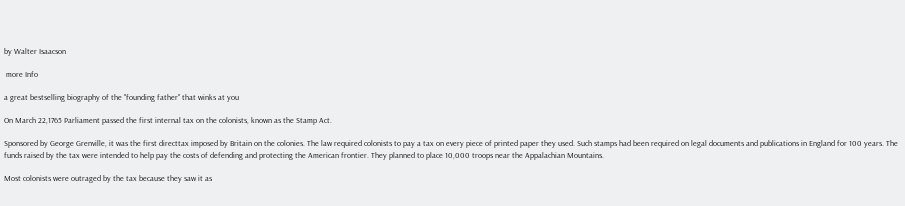by Walter Isaacson

 more Info

a great bestselling biography of the "founding father" that winks at you

On March 22,1765 Parliament passed the first internal tax on the colonists, known as the Stamp Act.

Sponsored by George Grenville, it was the first directtax imposed by Britain on the colonies. The law required colonists to pay a tax on every piece of printed paper they used. Such stamps had been required on legal documents and publications in England for 100 years. The funds raised by the tax were intended to help pay the costs of defending and protecting the American frontier. They planned to place 10,000 troops near the Appalachian Mountains.

Most colonists were outraged by the tax because they saw it as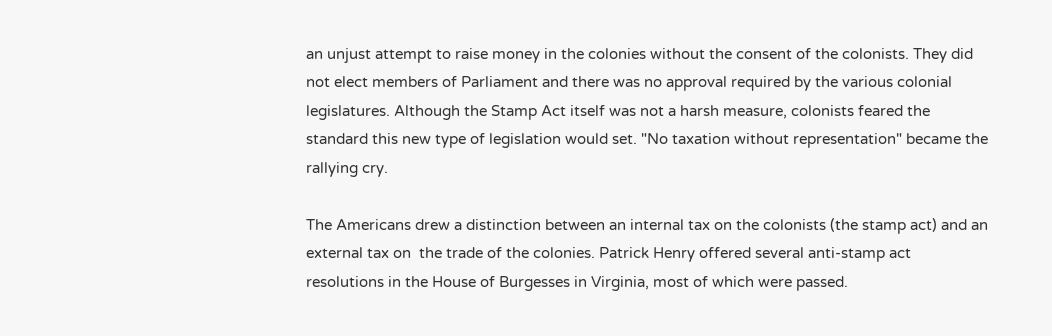an unjust attempt to raise money in the colonies without the consent of the colonists. They did not elect members of Parliament and there was no approval required by the various colonial legislatures. Although the Stamp Act itself was not a harsh measure, colonists feared the standard this new type of legislation would set. "No taxation without representation" became the rallying cry.

The Americans drew a distinction between an internal tax on the colonists (the stamp act) and an external tax on  the trade of the colonies. Patrick Henry offered several anti-stamp act resolutions in the House of Burgesses in Virginia, most of which were passed.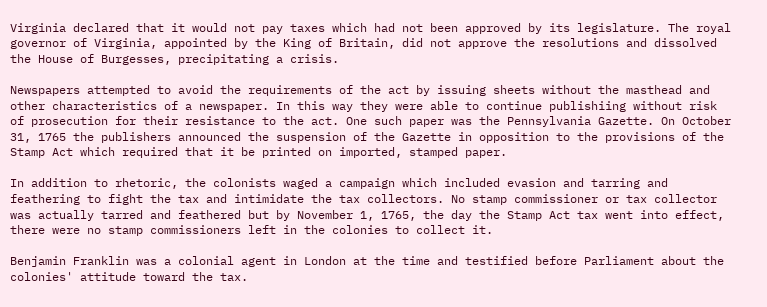Virginia declared that it would not pay taxes which had not been approved by its legislature. The royal governor of Virginia, appointed by the King of Britain, did not approve the resolutions and dissolved the House of Burgesses, precipitating a crisis.

Newspapers attempted to avoid the requirements of the act by issuing sheets without the masthead and other characteristics of a newspaper. In this way they were able to continue publishiing without risk of prosecution for their resistance to the act. One such paper was the Pennsylvania Gazette. On October 31, 1765 the publishers announced the suspension of the Gazette in opposition to the provisions of the Stamp Act which required that it be printed on imported, stamped paper.

In addition to rhetoric, the colonists waged a campaign which included evasion and tarring and feathering to fight the tax and intimidate the tax collectors. No stamp commissioner or tax collector was actually tarred and feathered but by November 1, 1765, the day the Stamp Act tax went into effect, there were no stamp commissioners left in the colonies to collect it.

Benjamin Franklin was a colonial agent in London at the time and testified before Parliament about the colonies' attitude toward the tax.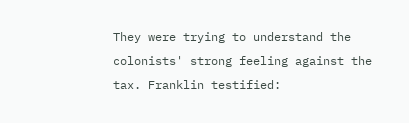They were trying to understand the colonists' strong feeling against the tax. Franklin testified: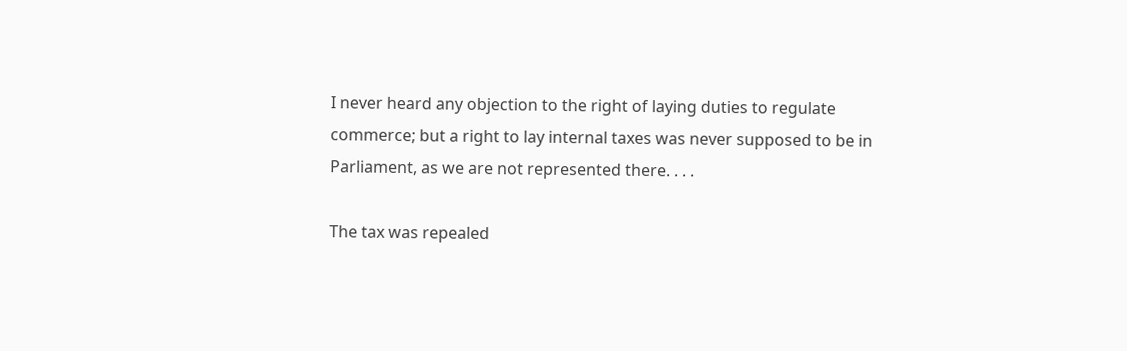I never heard any objection to the right of laying duties to regulate
commerce; but a right to lay internal taxes was never supposed to be in
Parliament, as we are not represented there. . . .

The tax was repealed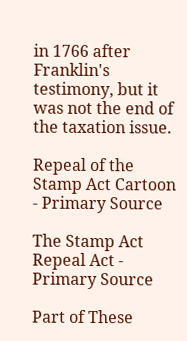in 1766 after Franklin's testimony, but it was not the end of the taxation issue.

Repeal of the Stamp Act Cartoon - Primary Source

The Stamp Act Repeal Act - Primary Source

Part of These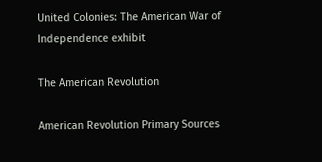United Colonies: The American War of Independence exhibit

The American Revolution

American Revolution Primary Sources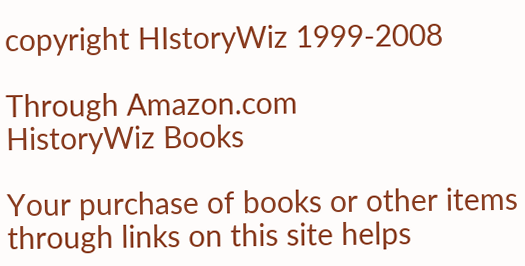copyright HIstoryWiz 1999-2008

Through Amazon.com
HistoryWiz Books

Your purchase of books or other items through links on this site helps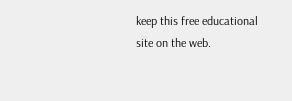keep this free educational site on the web.